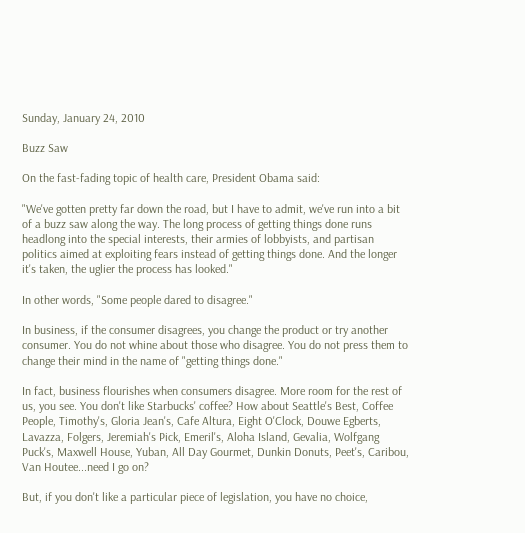Sunday, January 24, 2010

Buzz Saw

On the fast-fading topic of health care, President Obama said:

"We've gotten pretty far down the road, but I have to admit, we've run into a bit of a buzz saw along the way. The long process of getting things done runs headlong into the special interests, their armies of lobbyists, and partisan politics aimed at exploiting fears instead of getting things done. And the longer it's taken, the uglier the process has looked."

In other words, "Some people dared to disagree."

In business, if the consumer disagrees, you change the product or try another consumer. You do not whine about those who disagree. You do not press them to change their mind in the name of "getting things done."

In fact, business flourishes when consumers disagree. More room for the rest of us, you see. You don't like Starbucks' coffee? How about Seattle's Best, Coffee People, Timothy's, Gloria Jean's, Cafe Altura, Eight O'Clock, Douwe Egberts, Lavazza, Folgers, Jeremiah's Pick, Emeril's, Aloha Island, Gevalia, Wolfgang Puck's, Maxwell House, Yuban, All Day Gourmet, Dunkin Donuts, Peet's, Caribou, Van Houtee...need I go on?

But, if you don't like a particular piece of legislation, you have no choice,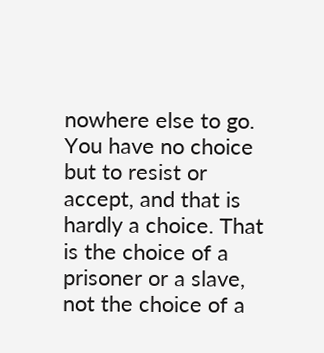nowhere else to go. You have no choice but to resist or accept, and that is hardly a choice. That is the choice of a prisoner or a slave, not the choice of a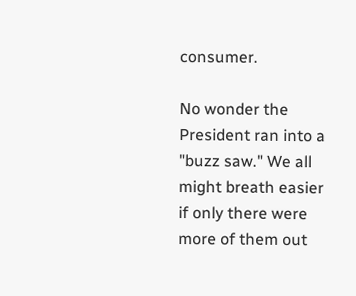consumer.

No wonder the President ran into a "buzz saw." We all might breath easier if only there were more of them out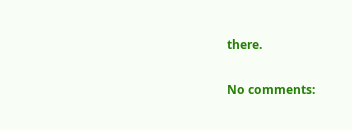there.

No comments: